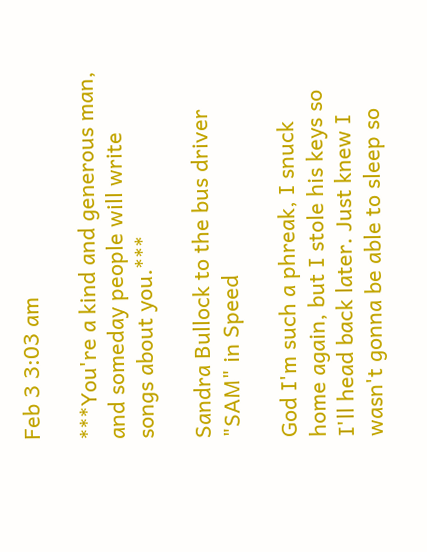Feb 3 3:03 am

***You're a kind and generous man, and someday people will write songs about you.***

Sandra Bullock to the bus driver "SAM" in Speed

God I'm such a phreak, I snuck home again, but I stole his keys so I'll head back later. Just knew I wasn't gonna be able to sleep so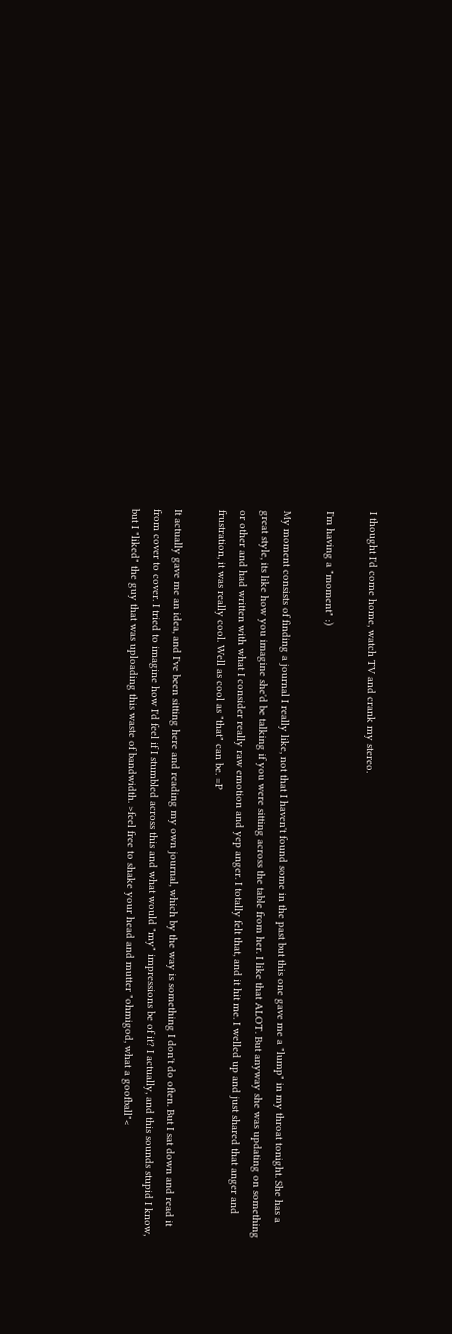I thought I'd come home, watch TV and crank my stereo.

I'm having a "moment" :)

My moment consists of finding a journal I really like, not that I haven't found some in the past but this one gave me a "lump" in my throat tonight. She has a great style, its like how you imagine she'd be talking if you were sitting across the table from her. I like that ALOT. But anyway she was updating on something or other and had written with what I consider really raw emotion and yep anger. I totally felt that, and it hit me. I welled up and just shared that anger and frustration, it was really cool. Well as cool as "that" can be. =P

It actually gave me an idea, and I've been sitting here and reading my own journal, which by the way is something I don't do often. But I sat down and read it from cover to cover. I tried to imagine how I'd feel if I stumbled across this and what would "my" impressions be of it? I actually, and this sounds stupid I know, but I "liked" the guy that was uploading this waste of bandwidth. >feel free to shake your head and mutter "ohmigod, what a goofball"<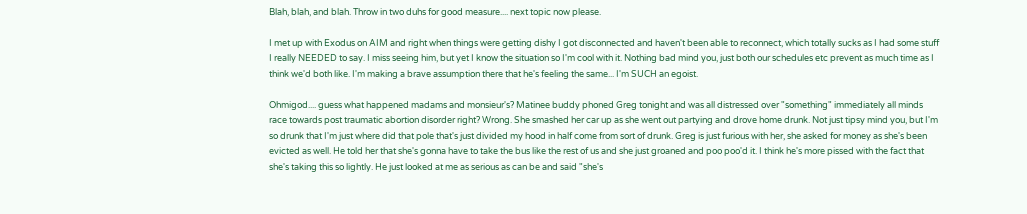Blah, blah, and blah. Throw in two duhs for good measure.... next topic now please.

I met up with Exodus on AIM and right when things were getting dishy I got disconnected and haven't been able to reconnect, which totally sucks as I had some stuff I really NEEDED to say. I miss seeing him, but yet I know the situation so I'm cool with it. Nothing bad mind you, just both our schedules etc prevent as much time as I think we'd both like. I'm making a brave assumption there that he's feeling the same... I'm SUCH an egoist.

Ohmigod.... guess what happened madams and monsieur's? Matinee buddy phoned Greg tonight and was all distressed over "something" immediately all minds race towards post traumatic abortion disorder right? Wrong. She smashed her car up as she went out partying and drove home drunk. Not just tipsy mind you, but I'm so drunk that I'm just where did that pole that's just divided my hood in half come from sort of drunk. Greg is just furious with her, she asked for money as she's been evicted as well. He told her that she's gonna have to take the bus like the rest of us and she just groaned and poo poo'd it. I think he's more pissed with the fact that she's taking this so lightly. He just looked at me as serious as can be and said "she's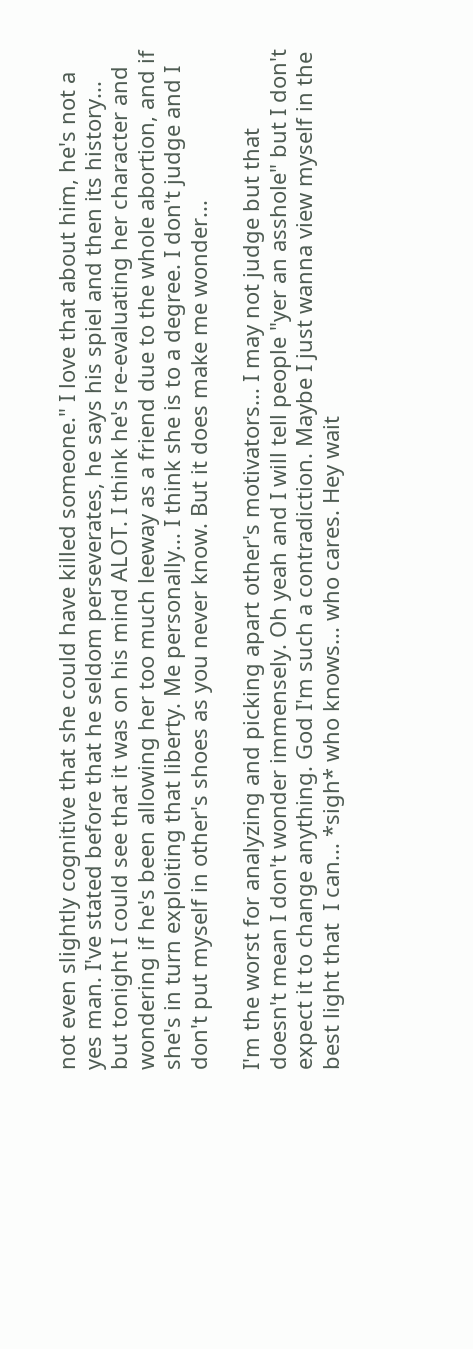not even slightly cognitive that she could have killed someone." I love that about him, he's not a yes man. I've stated before that he seldom perseverates, he says his spiel and then its history... but tonight I could see that it was on his mind ALOT. I think he's re-evaluating her character and wondering if he's been allowing her too much leeway as a friend due to the whole abortion, and if she's in turn exploiting that liberty. Me personally... I think she is to a degree. I don't judge and I don't put myself in other's shoes as you never know. But it does make me wonder...

I'm the worst for analyzing and picking apart other's motivators... I may not judge but that doesn't mean I don't wonder immensely. Oh yeah and I will tell people "yer an asshole" but I don't expect it to change anything. God I'm such a contradiction. Maybe I just wanna view myself in the best light that  I can... *sigh* who knows... who cares. Hey wait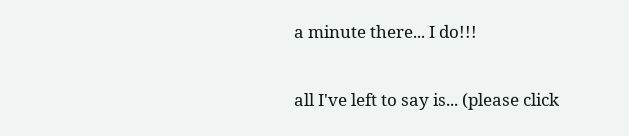a minute there... I do!!!

all I've left to say is... (please click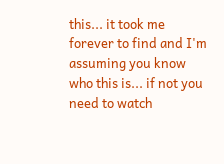this... it took me forever to find and I'm assuming you know who this is... if not you need to watch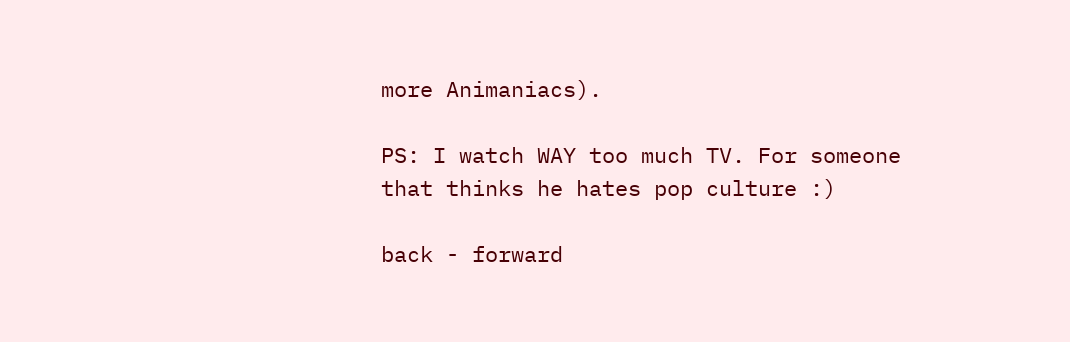more Animaniacs).

PS: I watch WAY too much TV. For someone that thinks he hates pop culture :)

back - forward